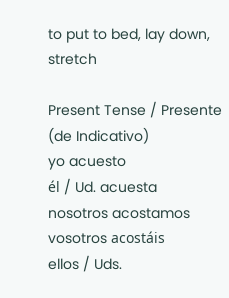to put to bed, lay down, stretch

Present Tense / Presente (de Indicativo)
yo acuesto
él / Ud. acuesta
nosotros acostamos
vosotros acostáis
ellos / Uds.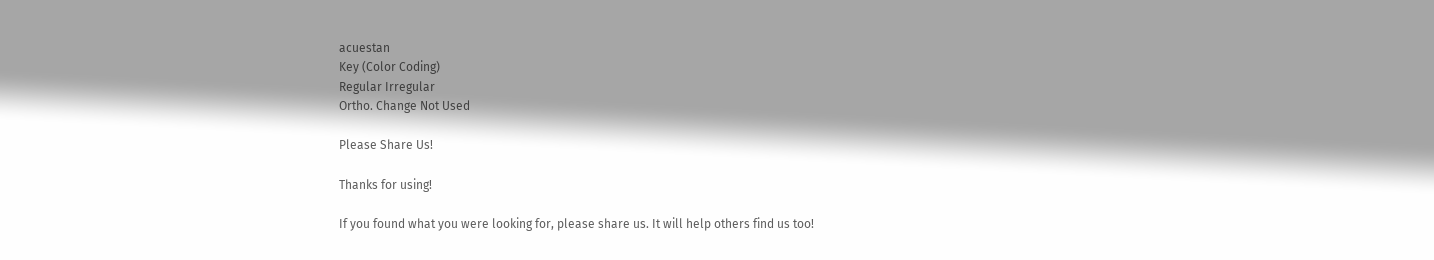acuestan
Key (Color Coding)
Regular Irregular
Ortho. Change Not Used

Please Share Us!

Thanks for using!

If you found what you were looking for, please share us. It will help others find us too!